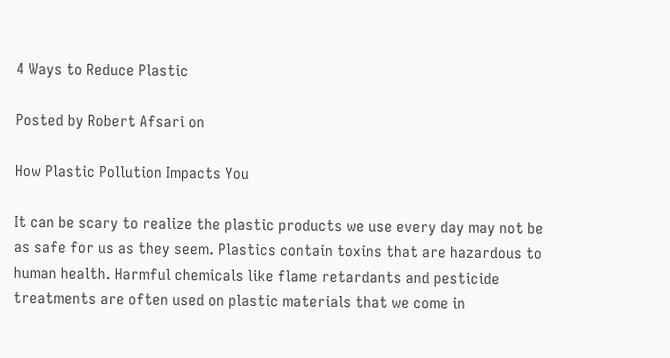4 Ways to Reduce Plastic

Posted by Robert Afsari on

How Plastic Pollution Impacts You

It can be scary to realize the plastic products we use every day may not be as safe for us as they seem. Plastics contain toxins that are hazardous to human health. Harmful chemicals like flame retardants and pesticide treatments are often used on plastic materials that we come in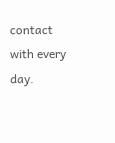contact with every day.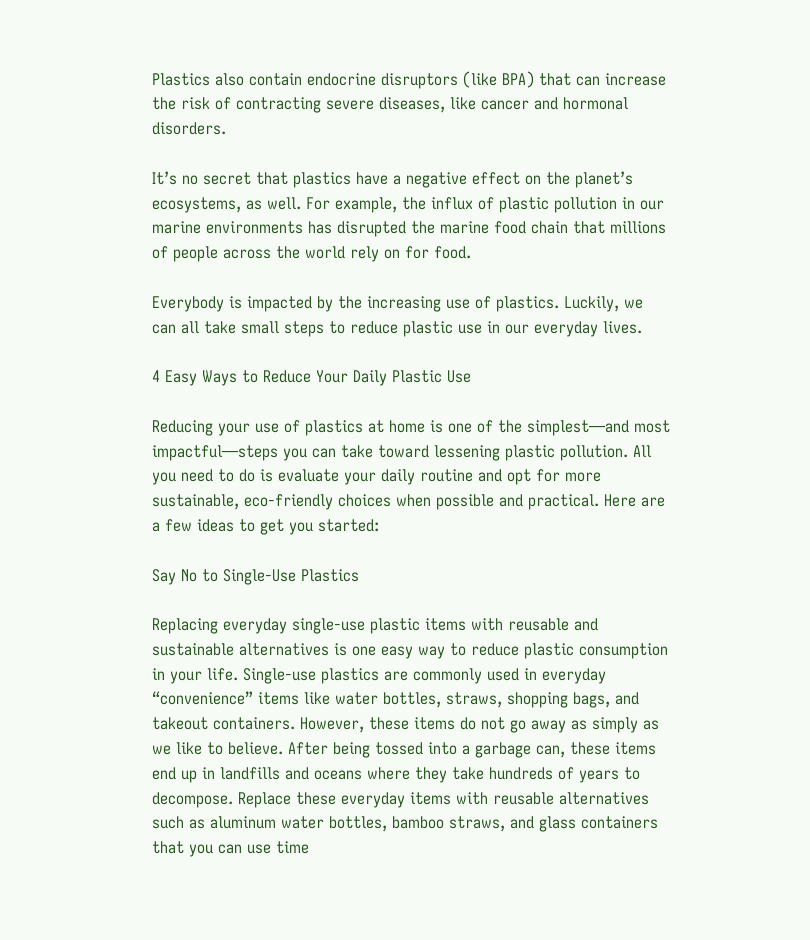Plastics also contain endocrine disruptors (like BPA) that can increase the risk of contracting severe diseases, like cancer and hormonal disorders.

It’s no secret that plastics have a negative effect on the planet’s ecosystems, as well. For example, the influx of plastic pollution in our marine environments has disrupted the marine food chain that millions of people across the world rely on for food.

Everybody is impacted by the increasing use of plastics. Luckily, we can all take small steps to reduce plastic use in our everyday lives.

4 Easy Ways to Reduce Your Daily Plastic Use

Reducing your use of plastics at home is one of the simplest—and most impactful—steps you can take toward lessening plastic pollution. All you need to do is evaluate your daily routine and opt for more sustainable, eco-friendly choices when possible and practical. Here are a few ideas to get you started:

Say No to Single-Use Plastics

Replacing everyday single-use plastic items with reusable and sustainable alternatives is one easy way to reduce plastic consumption in your life. Single-use plastics are commonly used in everyday “convenience” items like water bottles, straws, shopping bags, and takeout containers. However, these items do not go away as simply as we like to believe. After being tossed into a garbage can, these items end up in landfills and oceans where they take hundreds of years to decompose. Replace these everyday items with reusable alternatives such as aluminum water bottles, bamboo straws, and glass containers that you can use time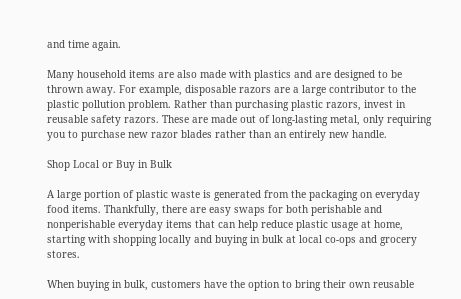and time again.

Many household items are also made with plastics and are designed to be thrown away. For example, disposable razors are a large contributor to the plastic pollution problem. Rather than purchasing plastic razors, invest in reusable safety razors. These are made out of long-lasting metal, only requiring you to purchase new razor blades rather than an entirely new handle.

Shop Local or Buy in Bulk

A large portion of plastic waste is generated from the packaging on everyday food items. Thankfully, there are easy swaps for both perishable and nonperishable everyday items that can help reduce plastic usage at home, starting with shopping locally and buying in bulk at local co-ops and grocery stores.

When buying in bulk, customers have the option to bring their own reusable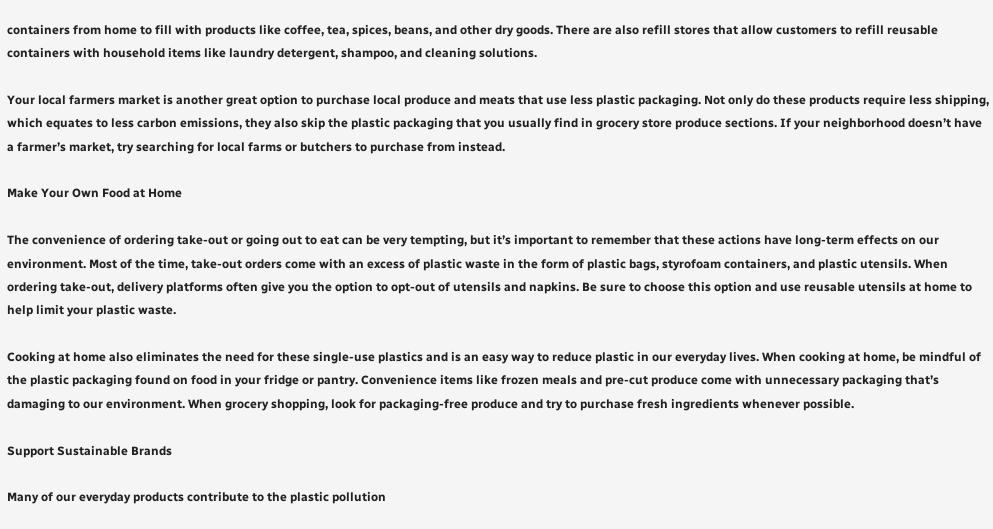containers from home to fill with products like coffee, tea, spices, beans, and other dry goods. There are also refill stores that allow customers to refill reusable containers with household items like laundry detergent, shampoo, and cleaning solutions.

Your local farmers market is another great option to purchase local produce and meats that use less plastic packaging. Not only do these products require less shipping, which equates to less carbon emissions, they also skip the plastic packaging that you usually find in grocery store produce sections. If your neighborhood doesn’t have a farmer’s market, try searching for local farms or butchers to purchase from instead.

Make Your Own Food at Home

The convenience of ordering take-out or going out to eat can be very tempting, but it’s important to remember that these actions have long-term effects on our environment. Most of the time, take-out orders come with an excess of plastic waste in the form of plastic bags, styrofoam containers, and plastic utensils. When ordering take-out, delivery platforms often give you the option to opt-out of utensils and napkins. Be sure to choose this option and use reusable utensils at home to help limit your plastic waste.

Cooking at home also eliminates the need for these single-use plastics and is an easy way to reduce plastic in our everyday lives. When cooking at home, be mindful of the plastic packaging found on food in your fridge or pantry. Convenience items like frozen meals and pre-cut produce come with unnecessary packaging that’s damaging to our environment. When grocery shopping, look for packaging-free produce and try to purchase fresh ingredients whenever possible.

Support Sustainable Brands

Many of our everyday products contribute to the plastic pollution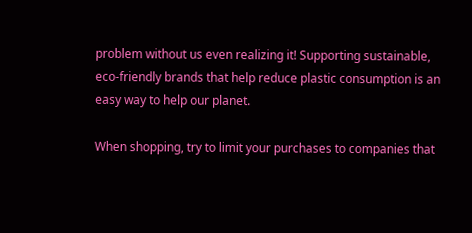problem without us even realizing it! Supporting sustainable, eco-friendly brands that help reduce plastic consumption is an easy way to help our planet.

When shopping, try to limit your purchases to companies that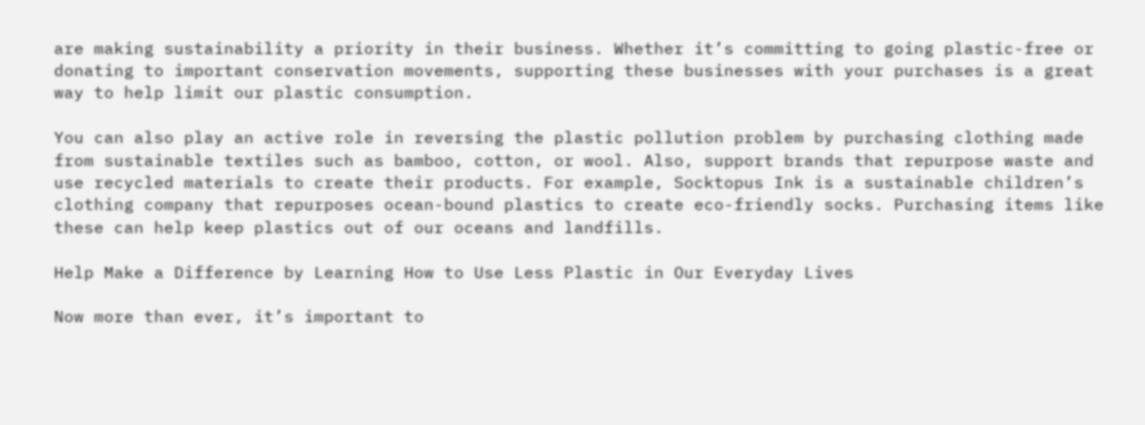are making sustainability a priority in their business. Whether it’s committing to going plastic-free or donating to important conservation movements, supporting these businesses with your purchases is a great way to help limit our plastic consumption.

You can also play an active role in reversing the plastic pollution problem by purchasing clothing made from sustainable textiles such as bamboo, cotton, or wool. Also, support brands that repurpose waste and use recycled materials to create their products. For example, Socktopus Ink is a sustainable children’s clothing company that repurposes ocean-bound plastics to create eco-friendly socks. Purchasing items like these can help keep plastics out of our oceans and landfills.

Help Make a Difference by Learning How to Use Less Plastic in Our Everyday Lives

Now more than ever, it’s important to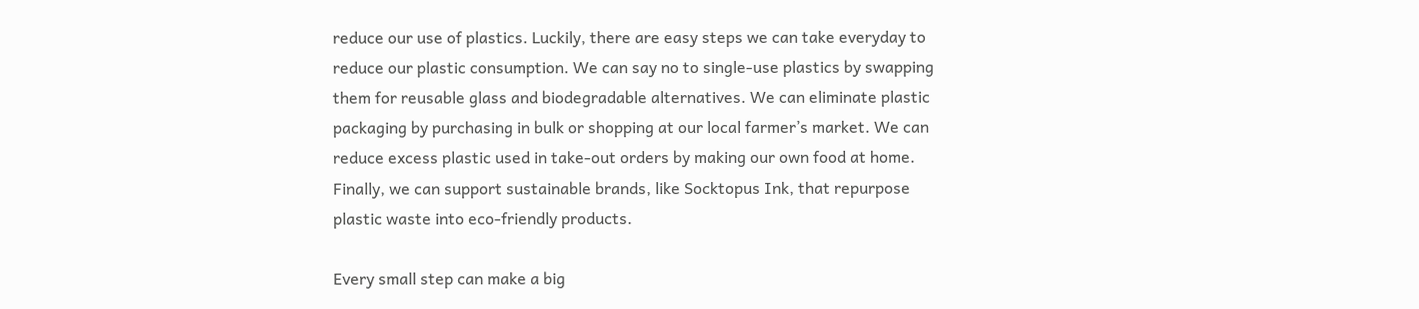reduce our use of plastics. Luckily, there are easy steps we can take everyday to reduce our plastic consumption. We can say no to single-use plastics by swapping them for reusable glass and biodegradable alternatives. We can eliminate plastic packaging by purchasing in bulk or shopping at our local farmer’s market. We can reduce excess plastic used in take-out orders by making our own food at home. Finally, we can support sustainable brands, like Socktopus Ink, that repurpose plastic waste into eco-friendly products.

Every small step can make a big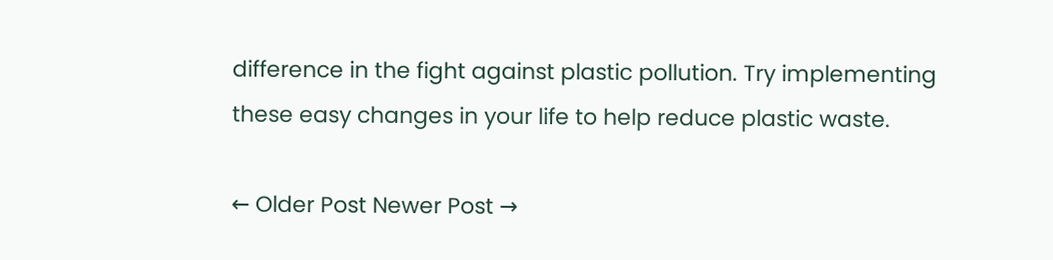difference in the fight against plastic pollution. Try implementing these easy changes in your life to help reduce plastic waste.

← Older Post Newer Post →